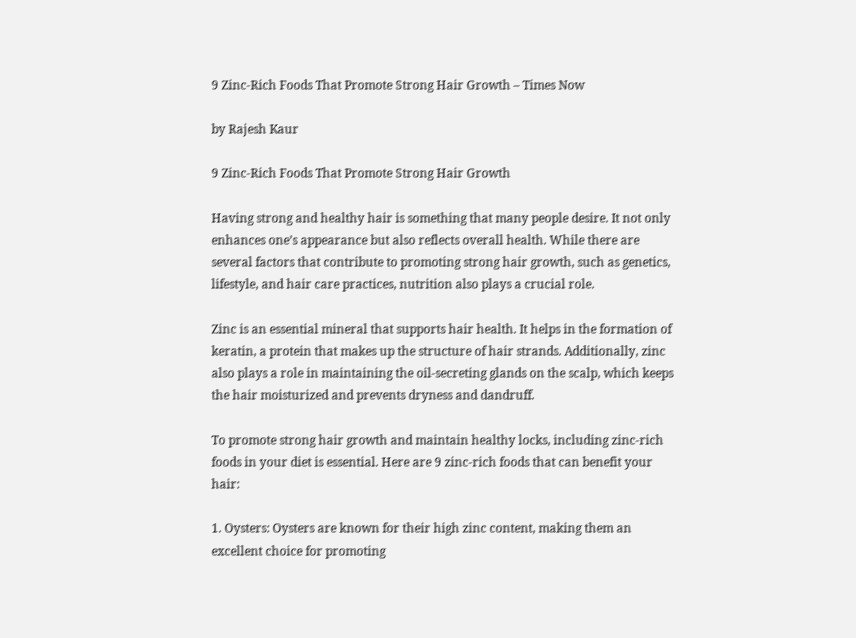9 Zinc-Rich Foods That Promote Strong Hair Growth – Times Now

by Rajesh Kaur

9 Zinc-Rich Foods That Promote Strong Hair Growth

Having strong and healthy hair is something that many people desire. It not only enhances one’s appearance but also reflects overall health. While there are several factors that contribute to promoting strong hair growth, such as genetics, lifestyle, and hair care practices, nutrition also plays a crucial role.

Zinc is an essential mineral that supports hair health. It helps in the formation of keratin, a protein that makes up the structure of hair strands. Additionally, zinc also plays a role in maintaining the oil-secreting glands on the scalp, which keeps the hair moisturized and prevents dryness and dandruff.

To promote strong hair growth and maintain healthy locks, including zinc-rich foods in your diet is essential. Here are 9 zinc-rich foods that can benefit your hair:

1. Oysters: Oysters are known for their high zinc content, making them an excellent choice for promoting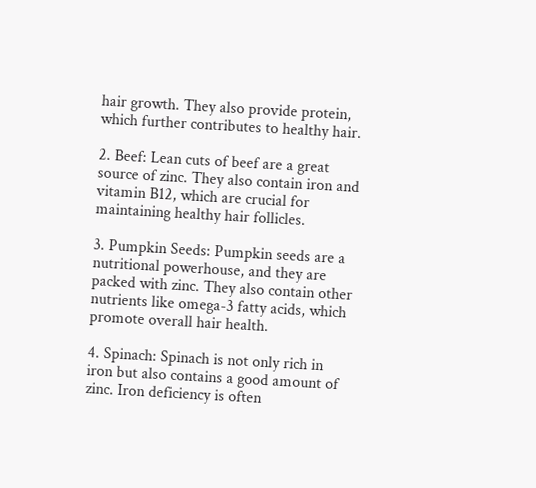hair growth. They also provide protein, which further contributes to healthy hair.

2. Beef: Lean cuts of beef are a great source of zinc. They also contain iron and vitamin B12, which are crucial for maintaining healthy hair follicles.

3. Pumpkin Seeds: Pumpkin seeds are a nutritional powerhouse, and they are packed with zinc. They also contain other nutrients like omega-3 fatty acids, which promote overall hair health.

4. Spinach: Spinach is not only rich in iron but also contains a good amount of zinc. Iron deficiency is often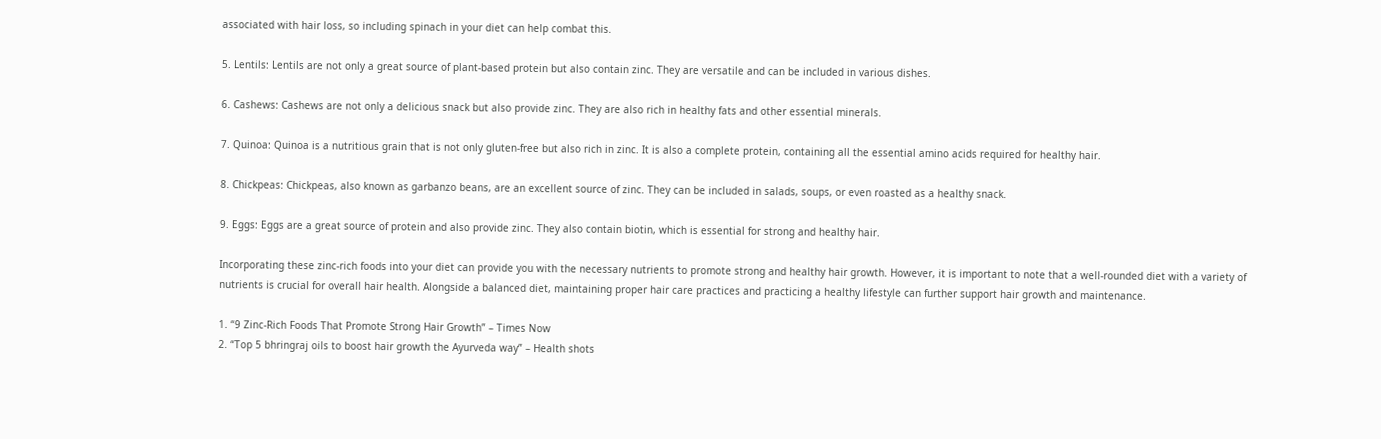associated with hair loss, so including spinach in your diet can help combat this.

5. Lentils: Lentils are not only a great source of plant-based protein but also contain zinc. They are versatile and can be included in various dishes.

6. Cashews: Cashews are not only a delicious snack but also provide zinc. They are also rich in healthy fats and other essential minerals.

7. Quinoa: Quinoa is a nutritious grain that is not only gluten-free but also rich in zinc. It is also a complete protein, containing all the essential amino acids required for healthy hair.

8. Chickpeas: Chickpeas, also known as garbanzo beans, are an excellent source of zinc. They can be included in salads, soups, or even roasted as a healthy snack.

9. Eggs: Eggs are a great source of protein and also provide zinc. They also contain biotin, which is essential for strong and healthy hair.

Incorporating these zinc-rich foods into your diet can provide you with the necessary nutrients to promote strong and healthy hair growth. However, it is important to note that a well-rounded diet with a variety of nutrients is crucial for overall hair health. Alongside a balanced diet, maintaining proper hair care practices and practicing a healthy lifestyle can further support hair growth and maintenance.

1. “9 Zinc-Rich Foods That Promote Strong Hair Growth” – Times Now
2. “Top 5 bhringraj oils to boost hair growth the Ayurveda way” – Health shots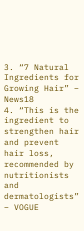3. “7 Natural Ingredients for Growing Hair” – News18
4. “This is the ingredient to strengthen hair and prevent hair loss, recommended by nutritionists and dermatologists” – VOGUE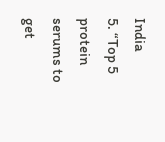India
5. “Top 5 protein serums to get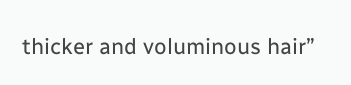thicker and voluminous hair”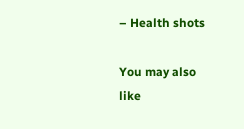– Health shots

You may also like